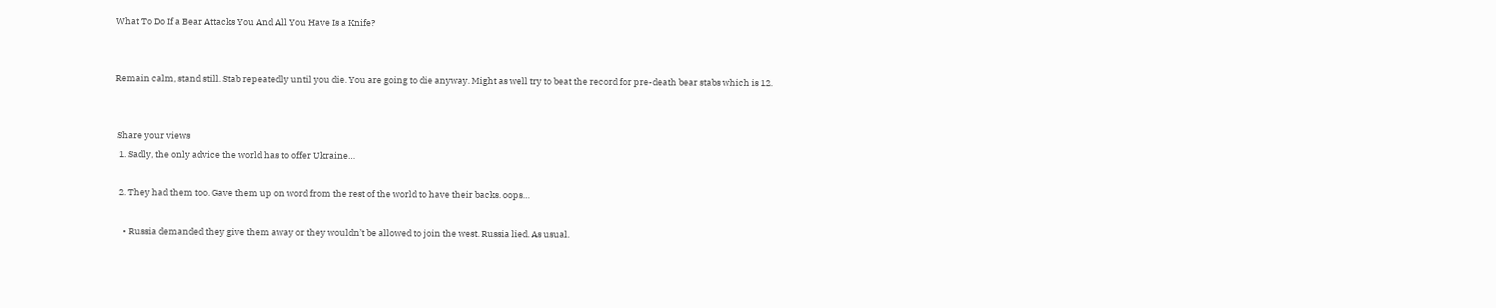What To Do If a Bear Attacks You And All You Have Is a Knife?


Remain calm, stand still. Stab repeatedly until you die. You are going to die anyway. Might as well try to beat the record for pre-death bear stabs which is 12.


 Share your views
  1. Sadly, the only advice the world has to offer Ukraine…

  2. They had them too. Gave them up on word from the rest of the world to have their backs. oops…

    • Russia demanded they give them away or they wouldn’t be allowed to join the west. Russia lied. As usual.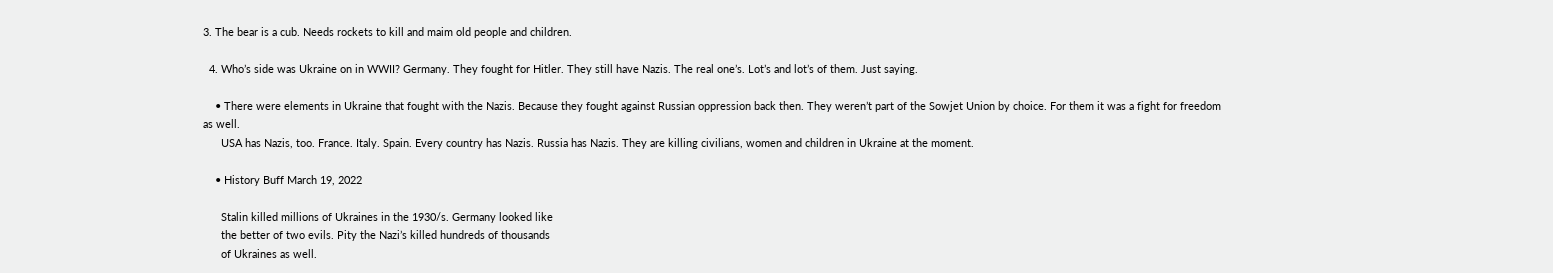3. The bear is a cub. Needs rockets to kill and maim old people and children.

  4. Who’s side was Ukraine on in WWII? Germany. They fought for Hitler. They still have Nazis. The real one’s. Lot’s and lot’s of them. Just saying.

    • There were elements in Ukraine that fought with the Nazis. Because they fought against Russian oppression back then. They weren’t part of the Sowjet Union by choice. For them it was a fight for freedom as well.
      USA has Nazis, too. France. Italy. Spain. Every country has Nazis. Russia has Nazis. They are killing civilians, women and children in Ukraine at the moment.

    • History Buff March 19, 2022

      Stalin killed millions of Ukraines in the 1930/s. Germany looked like
      the better of two evils. Pity the Nazi’s killed hundreds of thousands
      of Ukraines as well.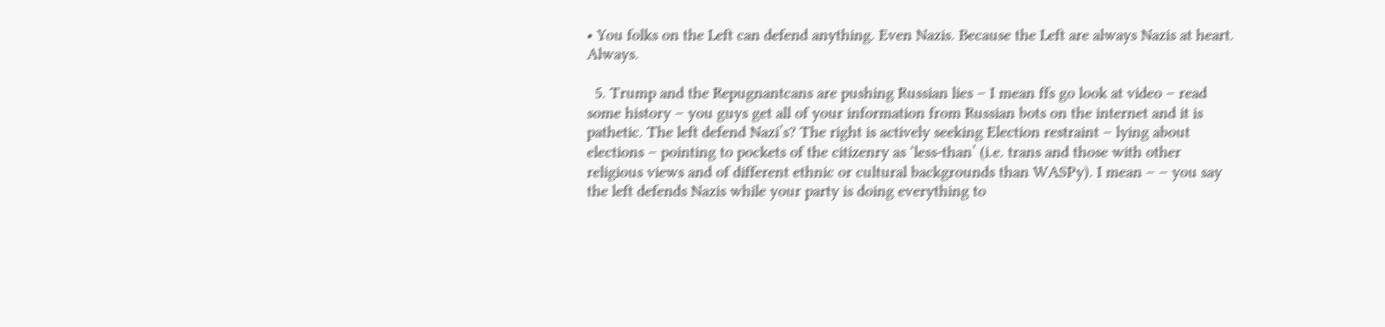• You folks on the Left can defend anything. Even Nazis. Because the Left are always Nazis at heart. Always.

  5. Trump and the Repugnantcans are pushing Russian lies – I mean ffs go look at video – read some history – you guys get all of your information from Russian bots on the internet and it is pathetic. The left defend Nazi’s? The right is actively seeking Election restraint – lying about elections – pointing to pockets of the citizenry as ‘less-than’ (i.e. trans and those with other religious views and of different ethnic or cultural backgrounds than WASPy). I mean – – you say the left defends Nazis while your party is doing everything to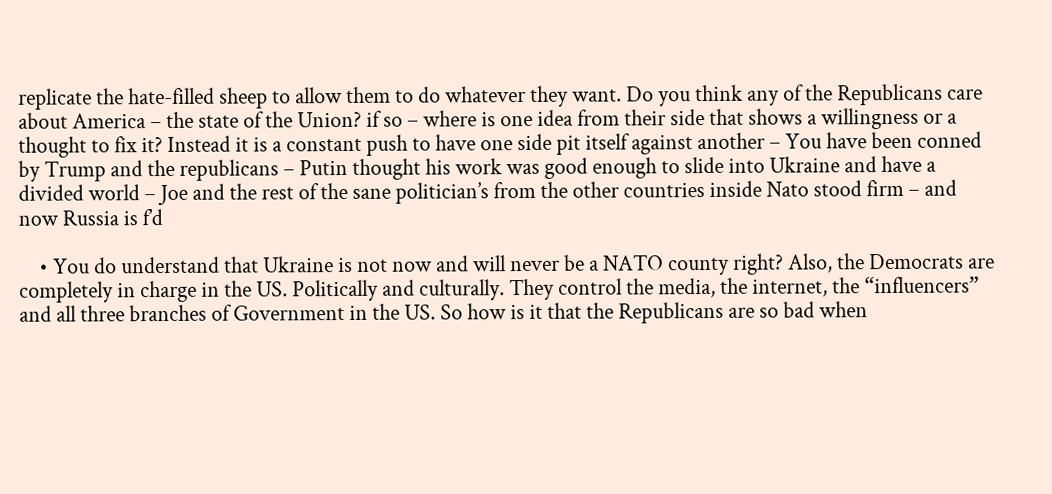replicate the hate-filled sheep to allow them to do whatever they want. Do you think any of the Republicans care about America – the state of the Union? if so – where is one idea from their side that shows a willingness or a thought to fix it? Instead it is a constant push to have one side pit itself against another – You have been conned by Trump and the republicans – Putin thought his work was good enough to slide into Ukraine and have a divided world – Joe and the rest of the sane politician’s from the other countries inside Nato stood firm – and now Russia is f’d

    • You do understand that Ukraine is not now and will never be a NATO county right? Also, the Democrats are completely in charge in the US. Politically and culturally. They control the media, the internet, the “influencers” and all three branches of Government in the US. So how is it that the Republicans are so bad when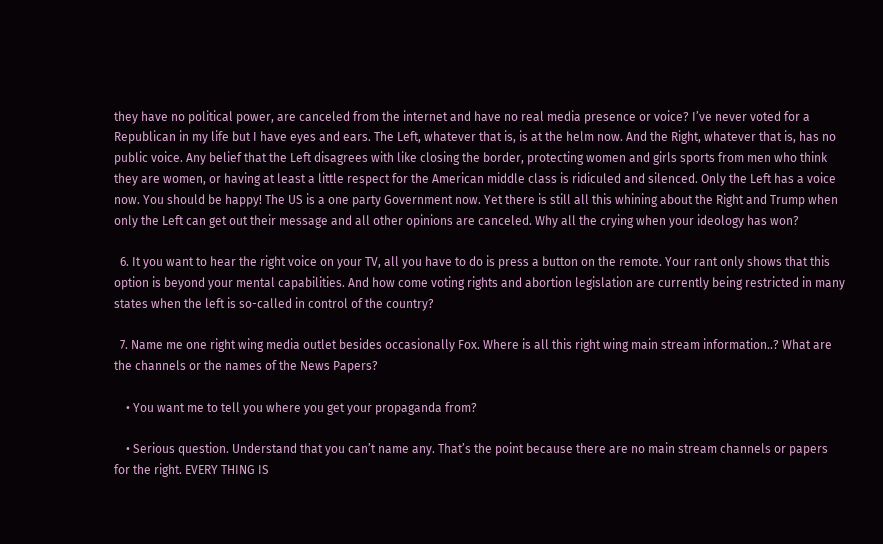they have no political power, are canceled from the internet and have no real media presence or voice? I’ve never voted for a Republican in my life but I have eyes and ears. The Left, whatever that is, is at the helm now. And the Right, whatever that is, has no public voice. Any belief that the Left disagrees with like closing the border, protecting women and girls sports from men who think they are women, or having at least a little respect for the American middle class is ridiculed and silenced. Only the Left has a voice now. You should be happy! The US is a one party Government now. Yet there is still all this whining about the Right and Trump when only the Left can get out their message and all other opinions are canceled. Why all the crying when your ideology has won?

  6. It you want to hear the right voice on your TV, all you have to do is press a button on the remote. Your rant only shows that this option is beyond your mental capabilities. And how come voting rights and abortion legislation are currently being restricted in many states when the left is so-called in control of the country?

  7. Name me one right wing media outlet besides occasionally Fox. Where is all this right wing main stream information..? What are the channels or the names of the News Papers?

    • You want me to tell you where you get your propaganda from?

    • Serious question. Understand that you can’t name any. That’s the point because there are no main stream channels or papers for the right. EVERY THING IS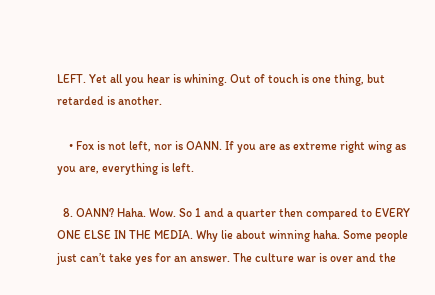LEFT. Yet all you hear is whining. Out of touch is one thing, but retarded is another.

    • Fox is not left, nor is OANN. If you are as extreme right wing as you are, everything is left.

  8. OANN? Haha. Wow. So 1 and a quarter then compared to EVERY ONE ELSE IN THE MEDIA. Why lie about winning haha. Some people just can’t take yes for an answer. The culture war is over and the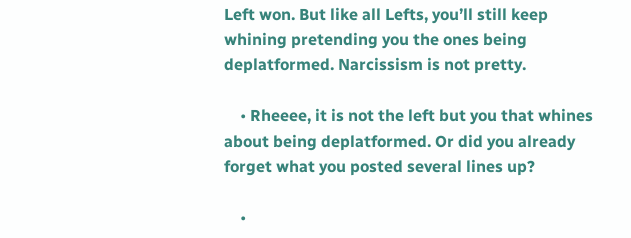Left won. But like all Lefts, you’ll still keep whining pretending you the ones being deplatformed. Narcissism is not pretty.

    • Rheeee, it is not the left but you that whines about being deplatformed. Or did you already forget what you posted several lines up?

    •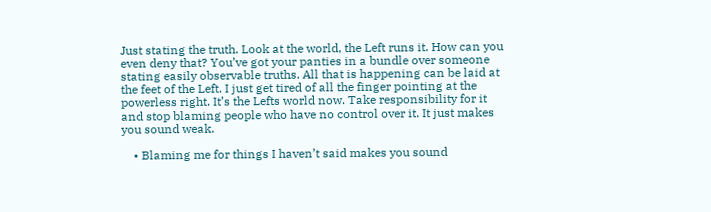Just stating the truth. Look at the world, the Left runs it. How can you even deny that? You’ve got your panties in a bundle over someone stating easily observable truths. All that is happening can be laid at the feet of the Left. I just get tired of all the finger pointing at the powerless right. It’s the Lefts world now. Take responsibility for it and stop blaming people who have no control over it. It just makes you sound weak.

    • Blaming me for things I haven’t said makes you sound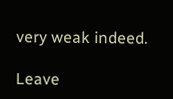very weak indeed.

Leave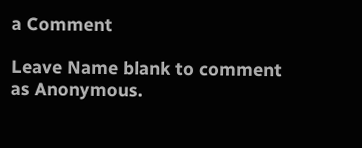a Comment

Leave Name blank to comment as Anonymous.